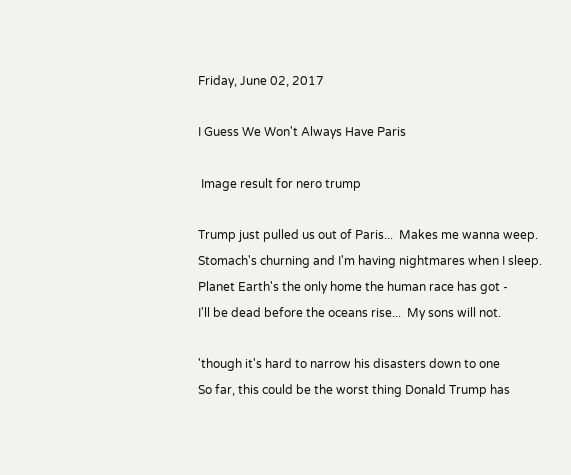Friday, June 02, 2017

I Guess We Won't Always Have Paris

 Image result for nero trump

Trump just pulled us out of Paris...  Makes me wanna weep.
Stomach's churning and I'm having nightmares when I sleep.
Planet Earth's the only home the human race has got -
I'll be dead before the oceans rise...  My sons will not.

'though it's hard to narrow his disasters down to one
So far, this could be the worst thing Donald Trump has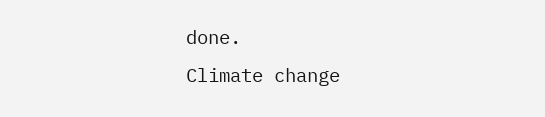done.
Climate change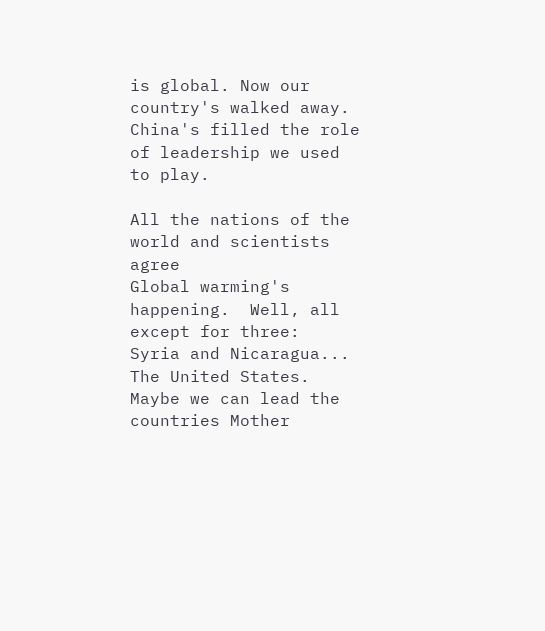is global. Now our country's walked away.
China's filled the role of leadership we used to play.

All the nations of the world and scientists agree
Global warming's happening.  Well, all except for three:
Syria and Nicaragua...  The United States.
Maybe we can lead the countries Mother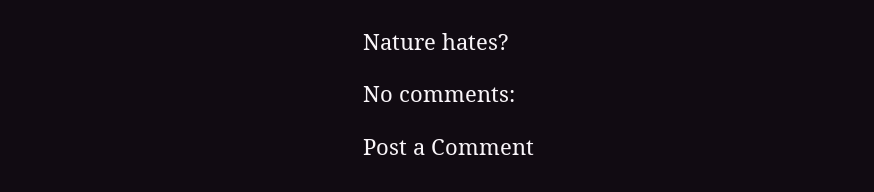Nature hates?

No comments:

Post a Comment